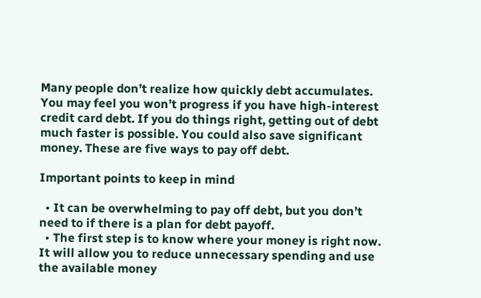Many people don’t realize how quickly debt accumulates. You may feel you won’t progress if you have high-interest credit card debt. If you do things right, getting out of debt much faster is possible. You could also save significant money. These are five ways to pay off debt.

Important points to keep in mind

  • It can be overwhelming to pay off debt, but you don’t need to if there is a plan for debt payoff.
  • The first step is to know where your money is right now. It will allow you to reduce unnecessary spending and use the available money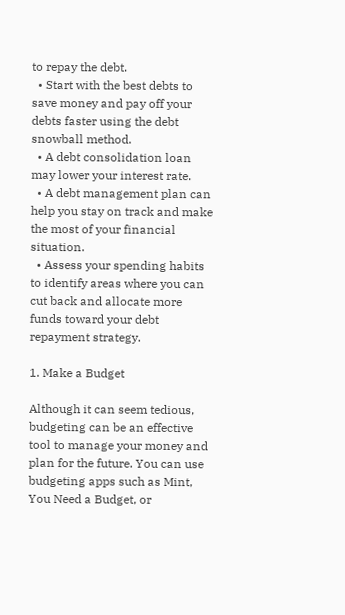to repay the debt.
  • Start with the best debts to save money and pay off your debts faster using the debt snowball method.
  • A debt consolidation loan may lower your interest rate.
  • A debt management plan can help you stay on track and make the most of your financial situation.
  • Assess your spending habits to identify areas where you can cut back and allocate more funds toward your debt repayment strategy.

1. Make a Budget

Although it can seem tedious, budgeting can be an effective tool to manage your money and plan for the future. You can use budgeting apps such as Mint, You Need a Budget, or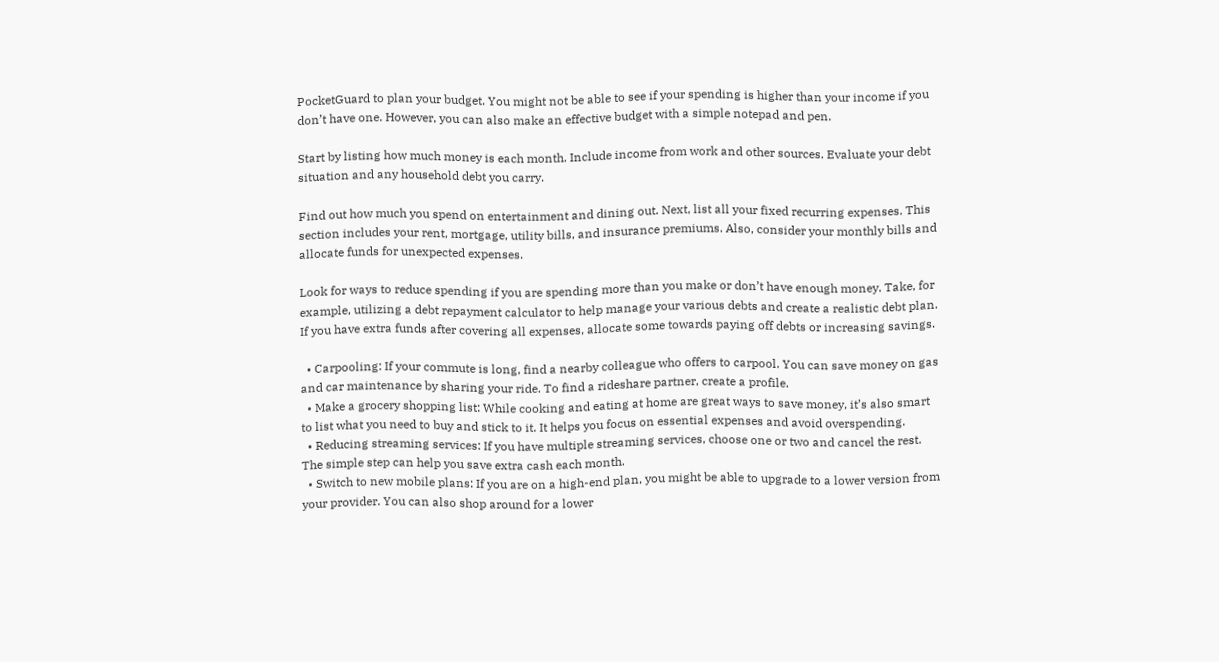PocketGuard to plan your budget. You might not be able to see if your spending is higher than your income if you don’t have one. However, you can also make an effective budget with a simple notepad and pen.

Start by listing how much money is each month. Include income from work and other sources. Evaluate your debt situation and any household debt you carry.

Find out how much you spend on entertainment and dining out. Next, list all your fixed recurring expenses. This section includes your rent, mortgage, utility bills, and insurance premiums. Also, consider your monthly bills and allocate funds for unexpected expenses.

Look for ways to reduce spending if you are spending more than you make or don’t have enough money. Take, for example, utilizing a debt repayment calculator to help manage your various debts and create a realistic debt plan. If you have extra funds after covering all expenses, allocate some towards paying off debts or increasing savings.

  • Carpooling: If your commute is long, find a nearby colleague who offers to carpool. You can save money on gas and car maintenance by sharing your ride. To find a rideshare partner, create a profile.
  • Make a grocery shopping list: While cooking and eating at home are great ways to save money, it’s also smart to list what you need to buy and stick to it. It helps you focus on essential expenses and avoid overspending.
  • Reducing streaming services: If you have multiple streaming services, choose one or two and cancel the rest. The simple step can help you save extra cash each month.
  • Switch to new mobile plans: If you are on a high-end plan, you might be able to upgrade to a lower version from your provider. You can also shop around for a lower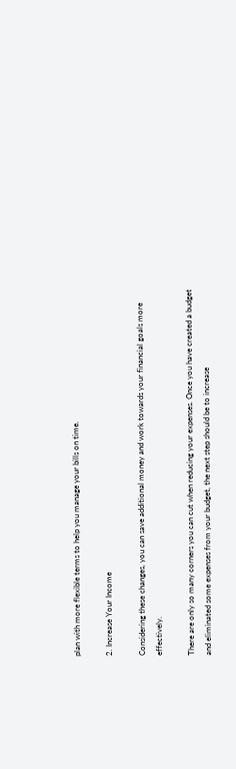plan with more flexible terms to help you manage your bills on time.

2. Increase Your Income

Considering these changes, you can save additional money and work towards your financial goals more effectively.

There are only so many corners you can cut when reducing your expenses. Once you have created a budget and eliminated some expenses from your budget, the next step should be to increase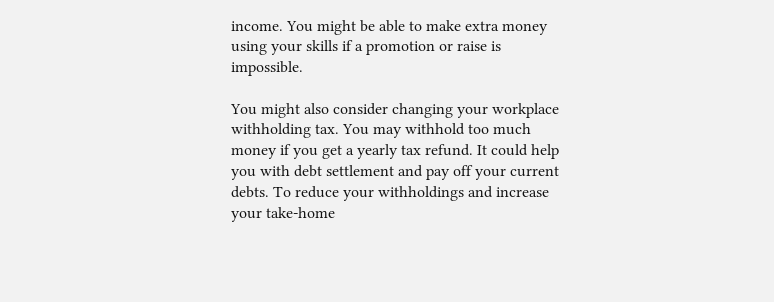income. You might be able to make extra money using your skills if a promotion or raise is impossible.

You might also consider changing your workplace withholding tax. You may withhold too much money if you get a yearly tax refund. It could help you with debt settlement and pay off your current debts. To reduce your withholdings and increase your take-home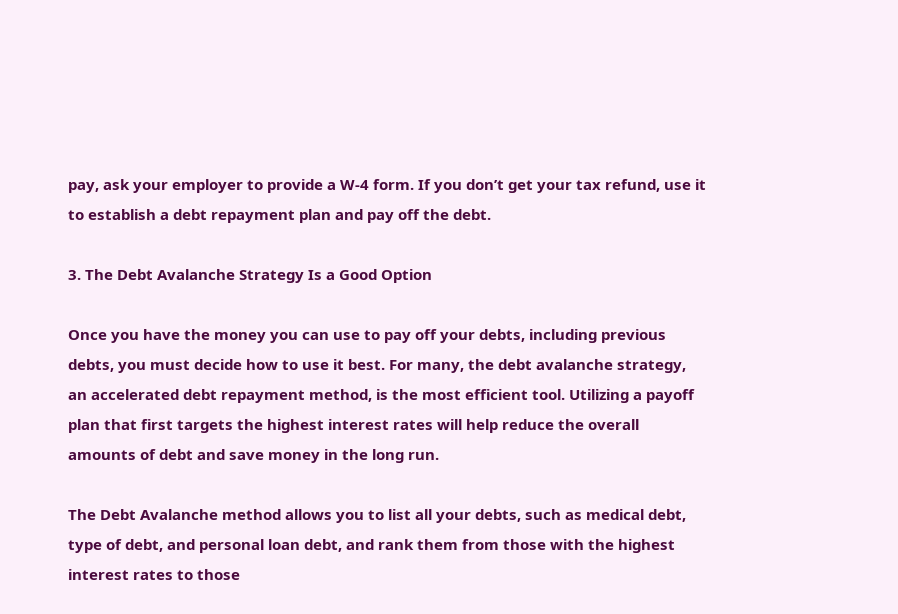pay, ask your employer to provide a W-4 form. If you don’t get your tax refund, use it to establish a debt repayment plan and pay off the debt.

3. The Debt Avalanche Strategy Is a Good Option

Once you have the money you can use to pay off your debts, including previous debts, you must decide how to use it best. For many, the debt avalanche strategy, an accelerated debt repayment method, is the most efficient tool. Utilizing a payoff plan that first targets the highest interest rates will help reduce the overall amounts of debt and save money in the long run.

The Debt Avalanche method allows you to list all your debts, such as medical debt, type of debt, and personal loan debt, and rank them from those with the highest interest rates to those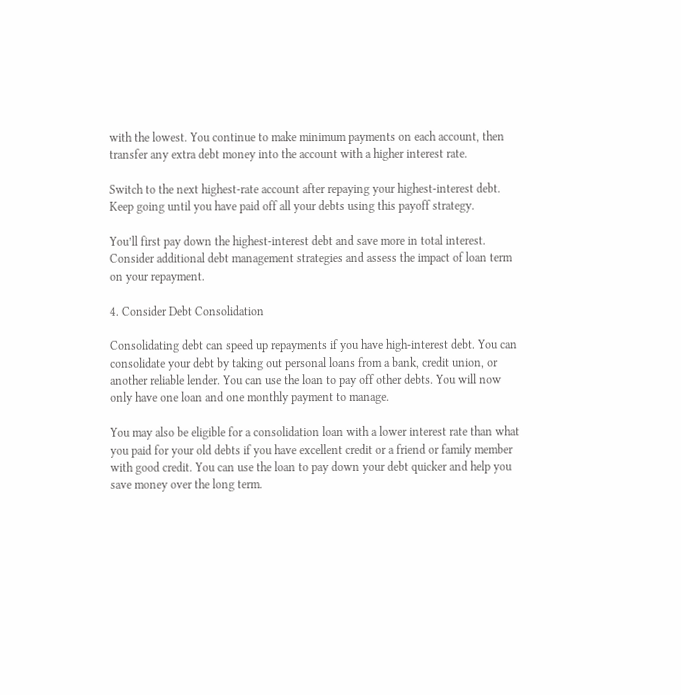with the lowest. You continue to make minimum payments on each account, then transfer any extra debt money into the account with a higher interest rate.

Switch to the next highest-rate account after repaying your highest-interest debt. Keep going until you have paid off all your debts using this payoff strategy.

You’ll first pay down the highest-interest debt and save more in total interest. Consider additional debt management strategies and assess the impact of loan term on your repayment.

4. Consider Debt Consolidation

Consolidating debt can speed up repayments if you have high-interest debt. You can consolidate your debt by taking out personal loans from a bank, credit union, or another reliable lender. You can use the loan to pay off other debts. You will now only have one loan and one monthly payment to manage.

You may also be eligible for a consolidation loan with a lower interest rate than what you paid for your old debts if you have excellent credit or a friend or family member with good credit. You can use the loan to pay down your debt quicker and help you save money over the long term.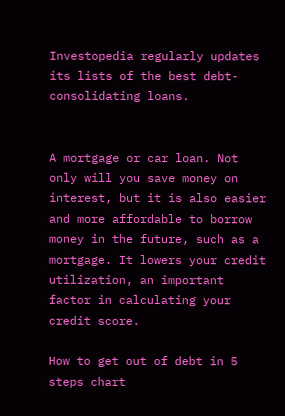Investopedia regularly updates its lists of the best debt-consolidating loans.


A mortgage or car loan. Not only will you save money on interest, but it is also easier and more affordable to borrow money in the future, such as a mortgage. It lowers your credit utilization, an important factor in calculating your credit score.

How to get out of debt in 5 steps chart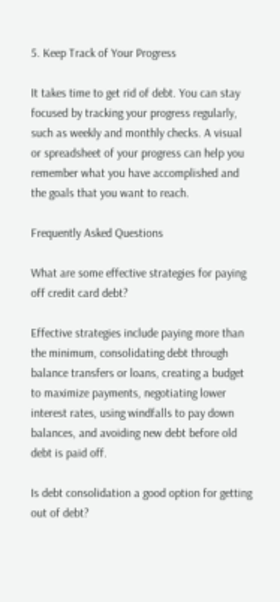5. Keep Track of Your Progress

It takes time to get rid of debt. You can stay focused by tracking your progress regularly, such as weekly and monthly checks. A visual or spreadsheet of your progress can help you remember what you have accomplished and the goals that you want to reach.

Frequently Asked Questions

What are some effective strategies for paying off credit card debt?

Effective strategies include paying more than the minimum, consolidating debt through balance transfers or loans, creating a budget to maximize payments, negotiating lower interest rates, using windfalls to pay down balances, and avoiding new debt before old debt is paid off.

Is debt consolidation a good option for getting out of debt?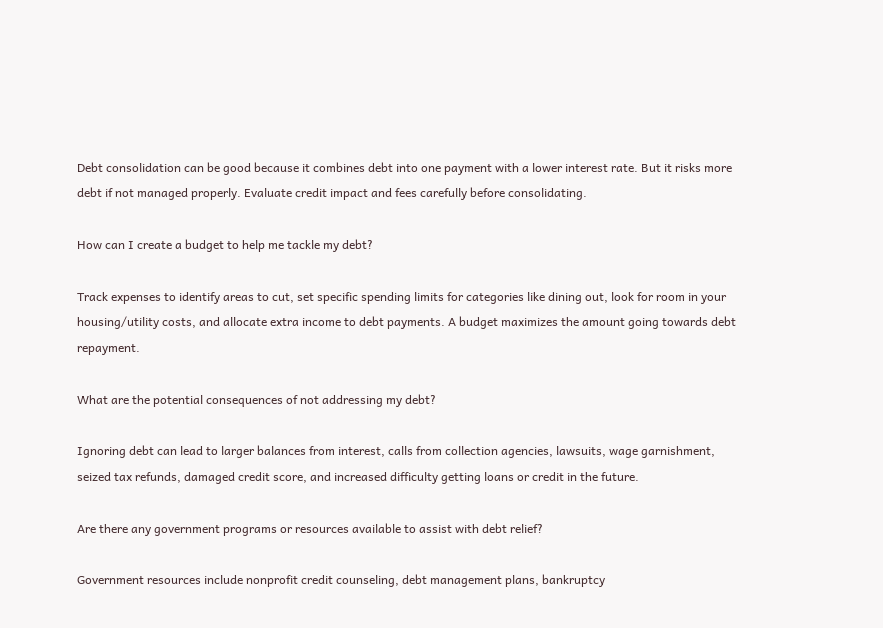Debt consolidation can be good because it combines debt into one payment with a lower interest rate. But it risks more debt if not managed properly. Evaluate credit impact and fees carefully before consolidating.

How can I create a budget to help me tackle my debt?

Track expenses to identify areas to cut, set specific spending limits for categories like dining out, look for room in your housing/utility costs, and allocate extra income to debt payments. A budget maximizes the amount going towards debt repayment.

What are the potential consequences of not addressing my debt?

Ignoring debt can lead to larger balances from interest, calls from collection agencies, lawsuits, wage garnishment, seized tax refunds, damaged credit score, and increased difficulty getting loans or credit in the future.

Are there any government programs or resources available to assist with debt relief?

Government resources include nonprofit credit counseling, debt management plans, bankruptcy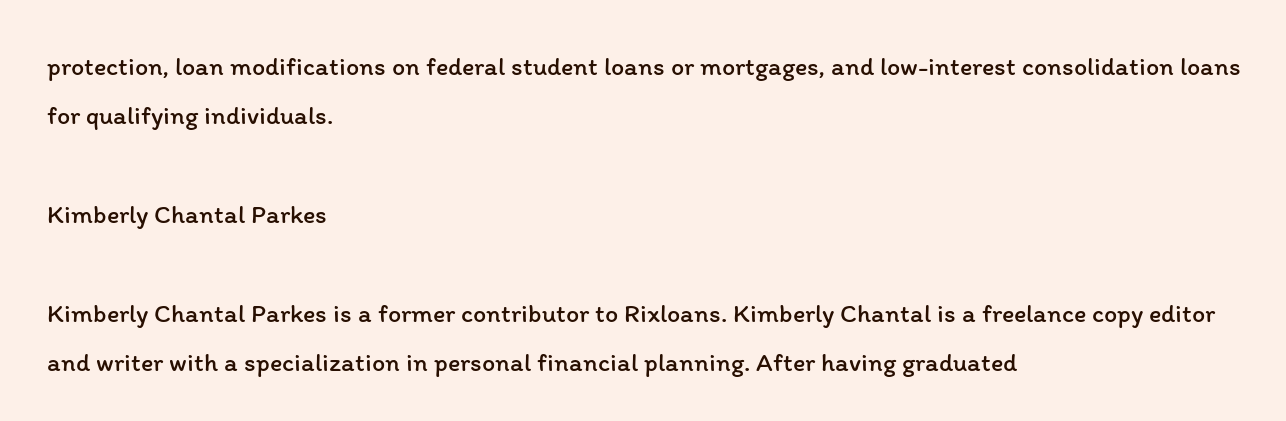protection, loan modifications on federal student loans or mortgages, and low-interest consolidation loans for qualifying individuals.

Kimberly Chantal Parkes

Kimberly Chantal Parkes is a former contributor to Rixloans. Kimberly Chantal is a freelance copy editor and writer with a specialization in personal financial planning. After having graduated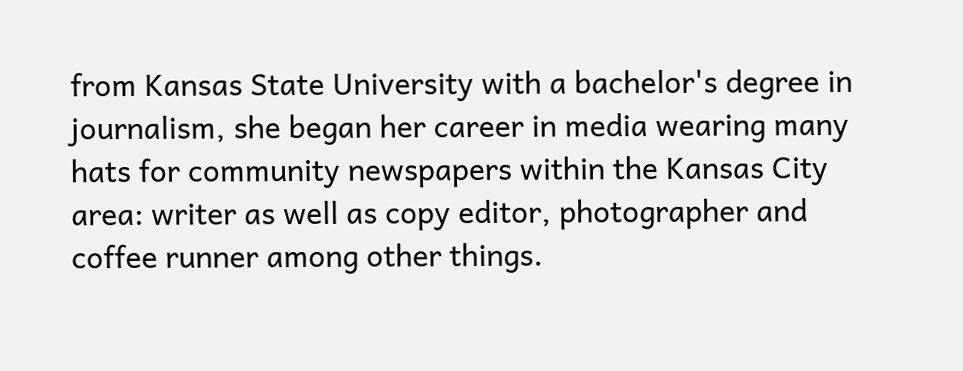from Kansas State University with a bachelor's degree in journalism, she began her career in media wearing many hats for community newspapers within the Kansas City area: writer as well as copy editor, photographer and coffee runner among other things.